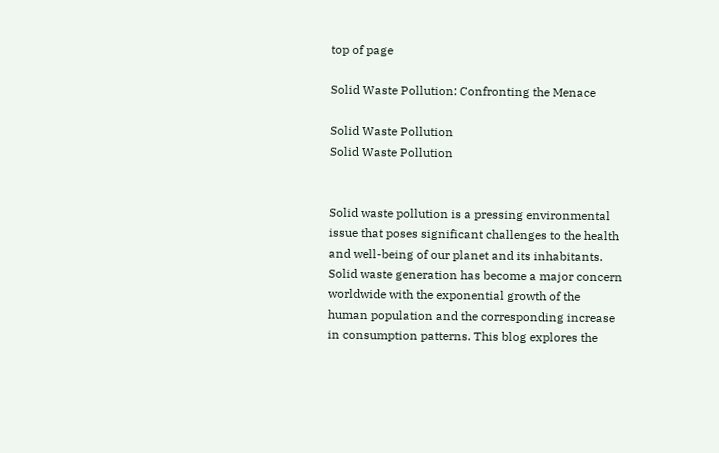top of page

Solid Waste Pollution: Confronting the Menace

Solid Waste Pollution
Solid Waste Pollution


Solid waste pollution is a pressing environmental issue that poses significant challenges to the health and well-being of our planet and its inhabitants. Solid waste generation has become a major concern worldwide with the exponential growth of the human population and the corresponding increase in consumption patterns. This blog explores the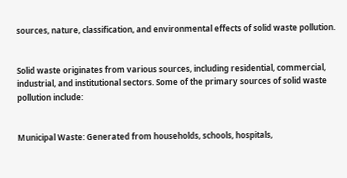sources, nature, classification, and environmental effects of solid waste pollution.


Solid waste originates from various sources, including residential, commercial, industrial, and institutional sectors. Some of the primary sources of solid waste pollution include:


Municipal Waste: Generated from households, schools, hospitals,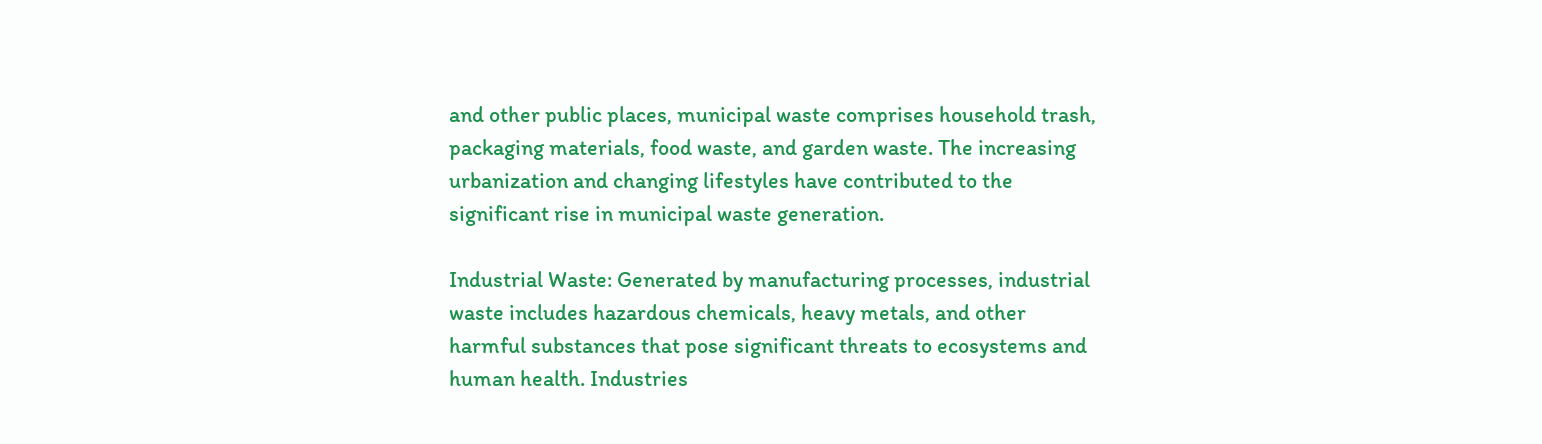and other public places, municipal waste comprises household trash, packaging materials, food waste, and garden waste. The increasing urbanization and changing lifestyles have contributed to the significant rise in municipal waste generation.

Industrial Waste: Generated by manufacturing processes, industrial waste includes hazardous chemicals, heavy metals, and other harmful substances that pose significant threats to ecosystems and human health. Industries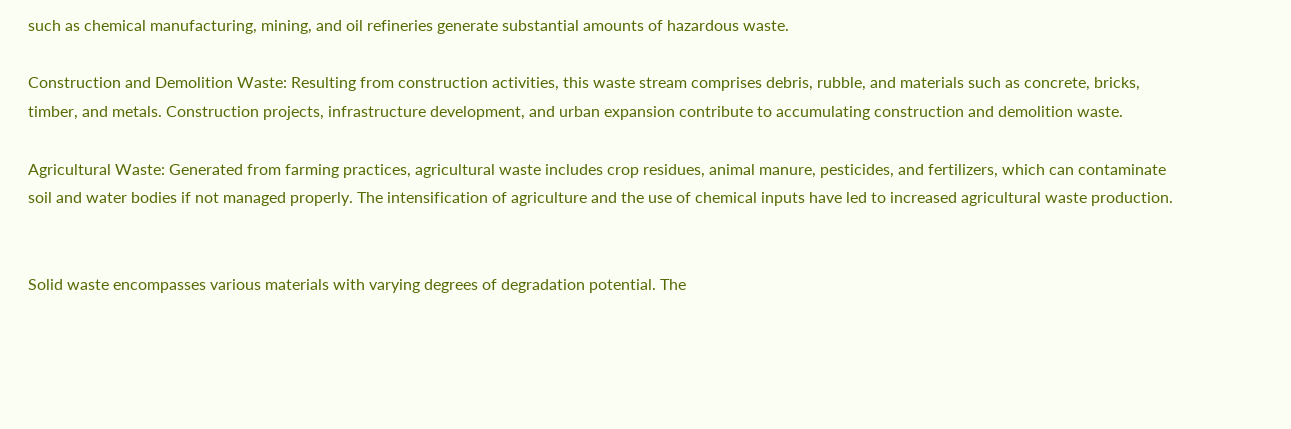such as chemical manufacturing, mining, and oil refineries generate substantial amounts of hazardous waste.

Construction and Demolition Waste: Resulting from construction activities, this waste stream comprises debris, rubble, and materials such as concrete, bricks, timber, and metals. Construction projects, infrastructure development, and urban expansion contribute to accumulating construction and demolition waste.

Agricultural Waste: Generated from farming practices, agricultural waste includes crop residues, animal manure, pesticides, and fertilizers, which can contaminate soil and water bodies if not managed properly. The intensification of agriculture and the use of chemical inputs have led to increased agricultural waste production.


Solid waste encompasses various materials with varying degrees of degradation potential. The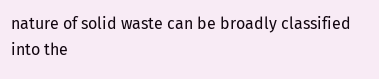nature of solid waste can be broadly classified into the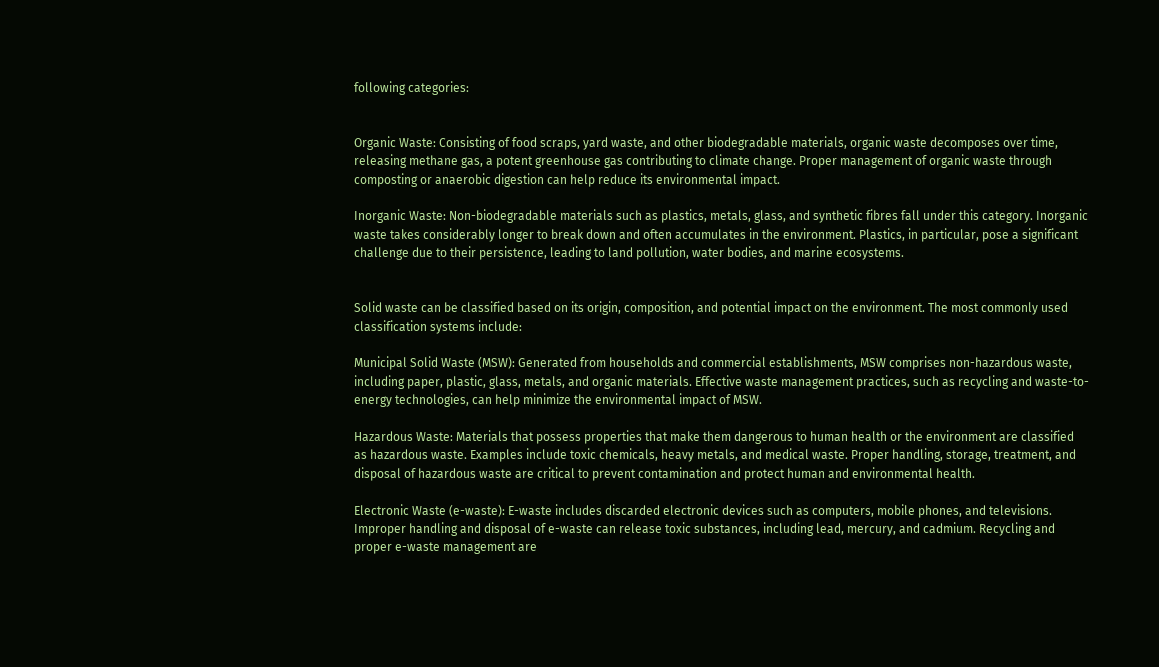following categories:


Organic Waste: Consisting of food scraps, yard waste, and other biodegradable materials, organic waste decomposes over time, releasing methane gas, a potent greenhouse gas contributing to climate change. Proper management of organic waste through composting or anaerobic digestion can help reduce its environmental impact.

Inorganic Waste: Non-biodegradable materials such as plastics, metals, glass, and synthetic fibres fall under this category. Inorganic waste takes considerably longer to break down and often accumulates in the environment. Plastics, in particular, pose a significant challenge due to their persistence, leading to land pollution, water bodies, and marine ecosystems.


Solid waste can be classified based on its origin, composition, and potential impact on the environment. The most commonly used classification systems include:

Municipal Solid Waste (MSW): Generated from households and commercial establishments, MSW comprises non-hazardous waste, including paper, plastic, glass, metals, and organic materials. Effective waste management practices, such as recycling and waste-to-energy technologies, can help minimize the environmental impact of MSW.

Hazardous Waste: Materials that possess properties that make them dangerous to human health or the environment are classified as hazardous waste. Examples include toxic chemicals, heavy metals, and medical waste. Proper handling, storage, treatment, and disposal of hazardous waste are critical to prevent contamination and protect human and environmental health.

Electronic Waste (e-waste): E-waste includes discarded electronic devices such as computers, mobile phones, and televisions. Improper handling and disposal of e-waste can release toxic substances, including lead, mercury, and cadmium. Recycling and proper e-waste management are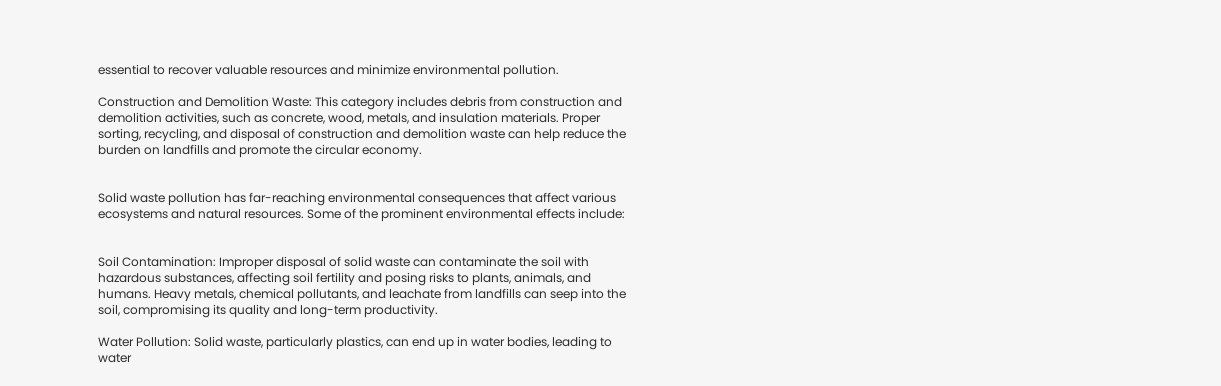essential to recover valuable resources and minimize environmental pollution.

Construction and Demolition Waste: This category includes debris from construction and demolition activities, such as concrete, wood, metals, and insulation materials. Proper sorting, recycling, and disposal of construction and demolition waste can help reduce the burden on landfills and promote the circular economy.


Solid waste pollution has far-reaching environmental consequences that affect various ecosystems and natural resources. Some of the prominent environmental effects include:


Soil Contamination: Improper disposal of solid waste can contaminate the soil with hazardous substances, affecting soil fertility and posing risks to plants, animals, and humans. Heavy metals, chemical pollutants, and leachate from landfills can seep into the soil, compromising its quality and long-term productivity.

Water Pollution: Solid waste, particularly plastics, can end up in water bodies, leading to water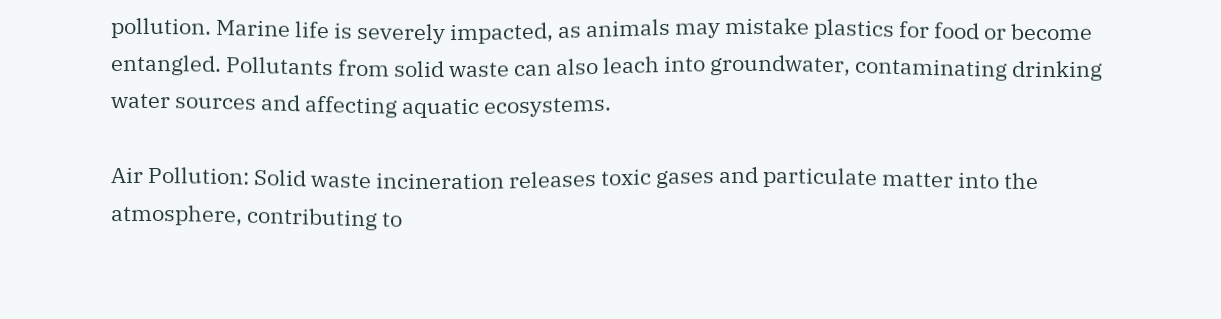pollution. Marine life is severely impacted, as animals may mistake plastics for food or become entangled. Pollutants from solid waste can also leach into groundwater, contaminating drinking water sources and affecting aquatic ecosystems.

Air Pollution: Solid waste incineration releases toxic gases and particulate matter into the atmosphere, contributing to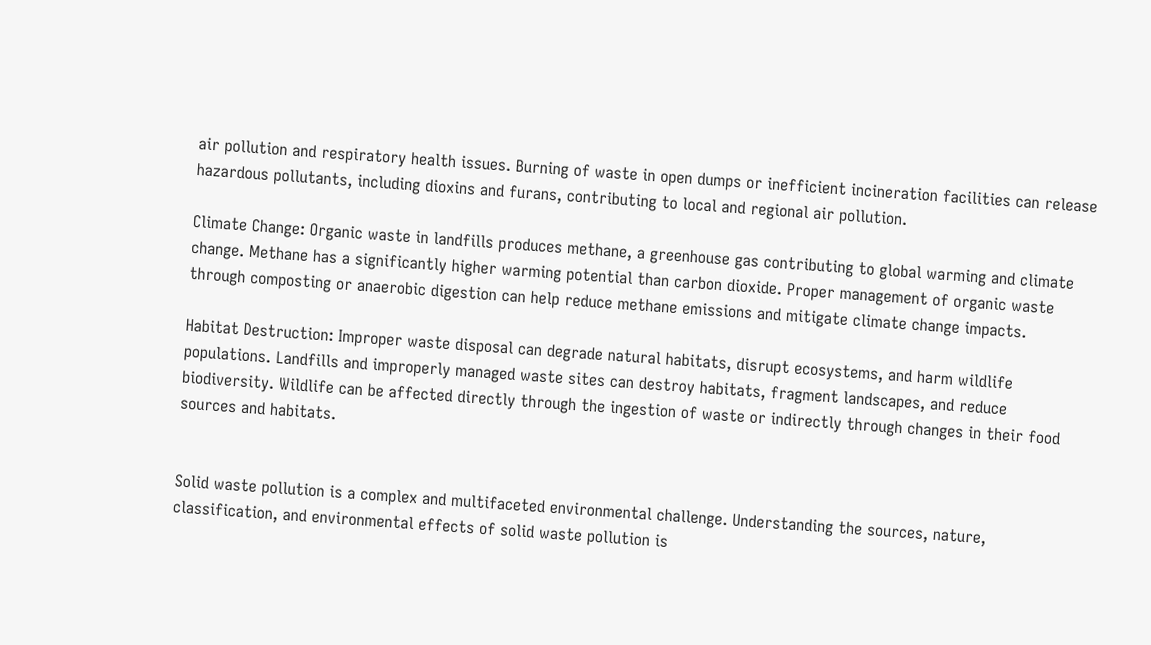air pollution and respiratory health issues. Burning of waste in open dumps or inefficient incineration facilities can release hazardous pollutants, including dioxins and furans, contributing to local and regional air pollution.

Climate Change: Organic waste in landfills produces methane, a greenhouse gas contributing to global warming and climate change. Methane has a significantly higher warming potential than carbon dioxide. Proper management of organic waste through composting or anaerobic digestion can help reduce methane emissions and mitigate climate change impacts.

Habitat Destruction: Improper waste disposal can degrade natural habitats, disrupt ecosystems, and harm wildlife populations. Landfills and improperly managed waste sites can destroy habitats, fragment landscapes, and reduce biodiversity. Wildlife can be affected directly through the ingestion of waste or indirectly through changes in their food sources and habitats.


Solid waste pollution is a complex and multifaceted environmental challenge. Understanding the sources, nature, classification, and environmental effects of solid waste pollution is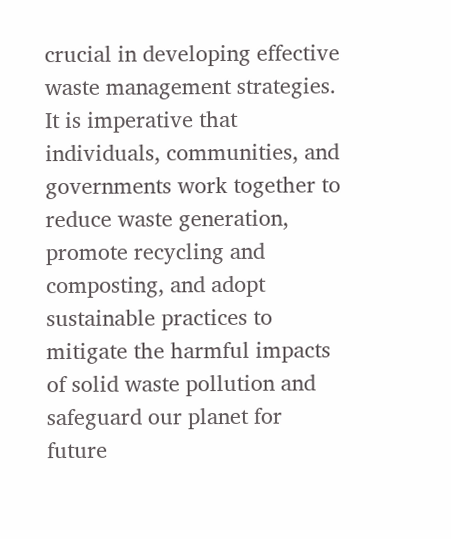crucial in developing effective waste management strategies. It is imperative that individuals, communities, and governments work together to reduce waste generation, promote recycling and composting, and adopt sustainable practices to mitigate the harmful impacts of solid waste pollution and safeguard our planet for future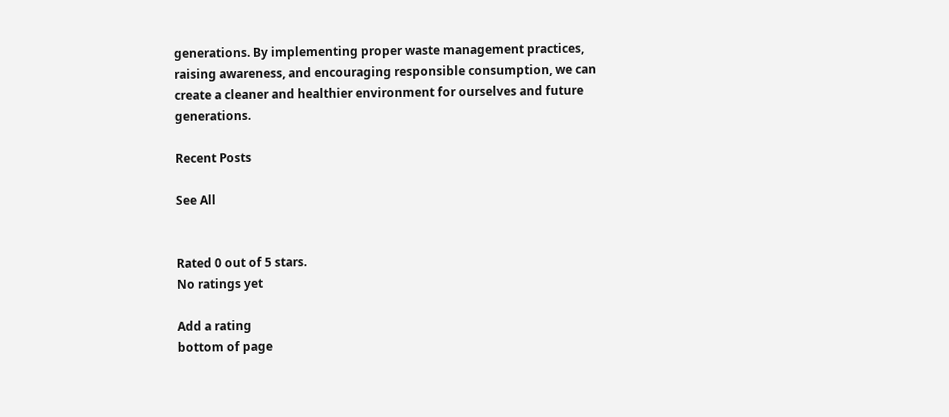generations. By implementing proper waste management practices, raising awareness, and encouraging responsible consumption, we can create a cleaner and healthier environment for ourselves and future generations.

Recent Posts

See All


Rated 0 out of 5 stars.
No ratings yet

Add a rating
bottom of page